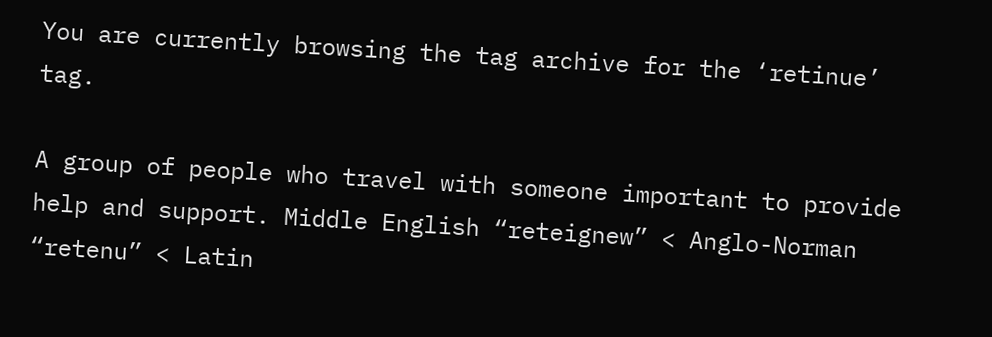You are currently browsing the tag archive for the ‘retinue’ tag.

A group of people who travel with someone important to provide help and support. Middle English “reteignew” < Anglo-Norman “retenu” < Latin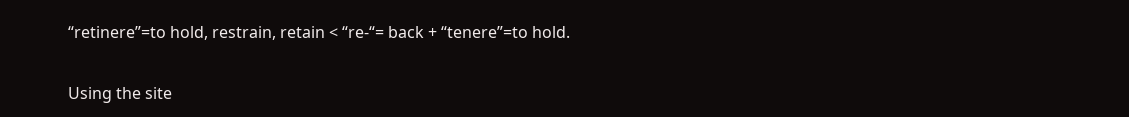“retinere”=to hold, restrain, retain < “re-“= back + “tenere”=to hold.

Using the site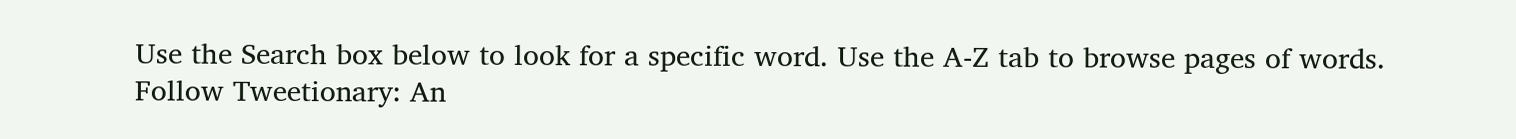Use the Search box below to look for a specific word. Use the A-Z tab to browse pages of words.
Follow Tweetionary: An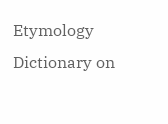Etymology Dictionary on